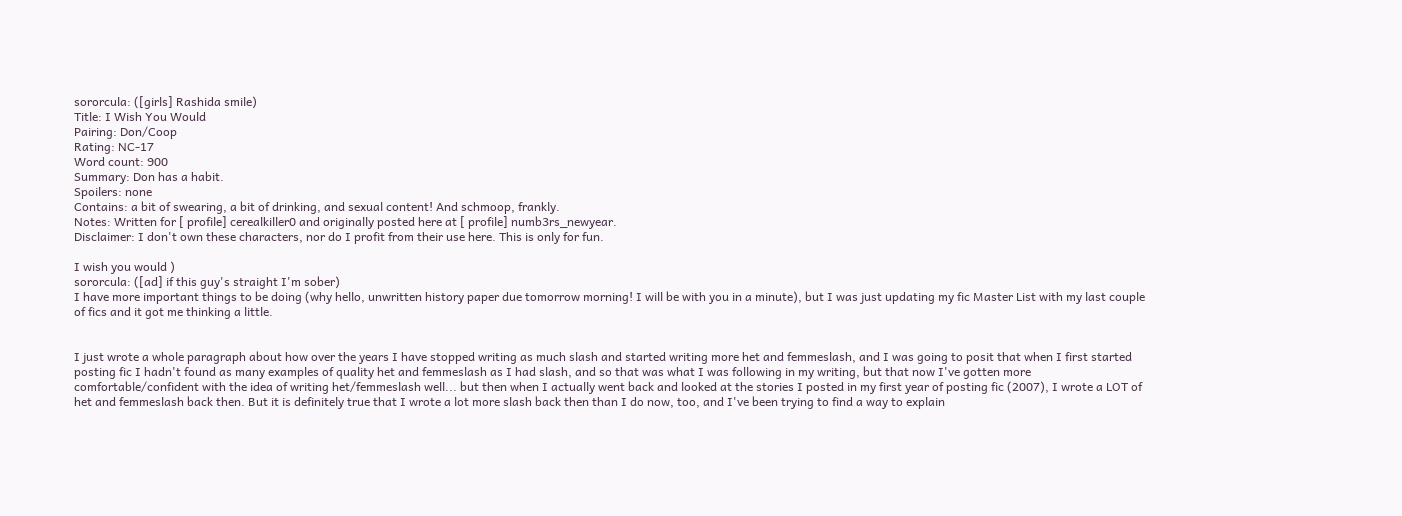sororcula: ([girls] Rashida smile)
Title: I Wish You Would
Pairing: Don/Coop
Rating: NC-17
Word count: 900
Summary: Don has a habit.
Spoilers: none
Contains: a bit of swearing, a bit of drinking, and sexual content! And schmoop, frankly.
Notes: Written for [ profile] cerealkiller0 and originally posted here at [ profile] numb3rs_newyear.
Disclaimer: I don't own these characters, nor do I profit from their use here. This is only for fun.

I wish you would )
sororcula: ([ad] if this guy's straight I'm sober)
I have more important things to be doing (why hello, unwritten history paper due tomorrow morning! I will be with you in a minute), but I was just updating my fic Master List with my last couple of fics and it got me thinking a little.


I just wrote a whole paragraph about how over the years I have stopped writing as much slash and started writing more het and femmeslash, and I was going to posit that when I first started posting fic I hadn't found as many examples of quality het and femmeslash as I had slash, and so that was what I was following in my writing, but that now I've gotten more comfortable/confident with the idea of writing het/femmeslash well... but then when I actually went back and looked at the stories I posted in my first year of posting fic (2007), I wrote a LOT of het and femmeslash back then. But it is definitely true that I wrote a lot more slash back then than I do now, too, and I've been trying to find a way to explain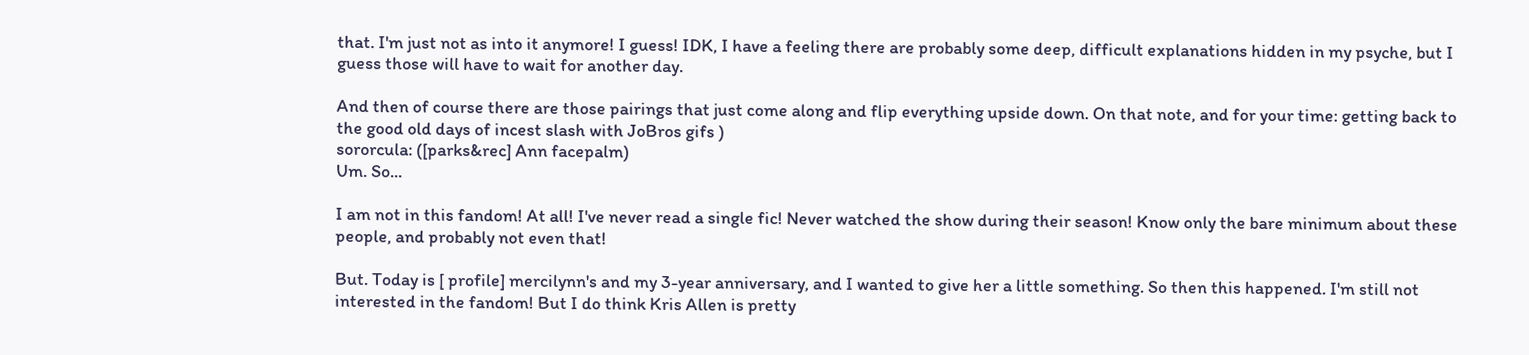that. I'm just not as into it anymore! I guess! IDK, I have a feeling there are probably some deep, difficult explanations hidden in my psyche, but I guess those will have to wait for another day.

And then of course there are those pairings that just come along and flip everything upside down. On that note, and for your time: getting back to the good old days of incest slash with JoBros gifs )
sororcula: ([parks&rec] Ann facepalm)
Um. So...

I am not in this fandom! At all! I've never read a single fic! Never watched the show during their season! Know only the bare minimum about these people, and probably not even that!

But. Today is [ profile] mercilynn's and my 3-year anniversary, and I wanted to give her a little something. So then this happened. I'm still not interested in the fandom! But I do think Kris Allen is pretty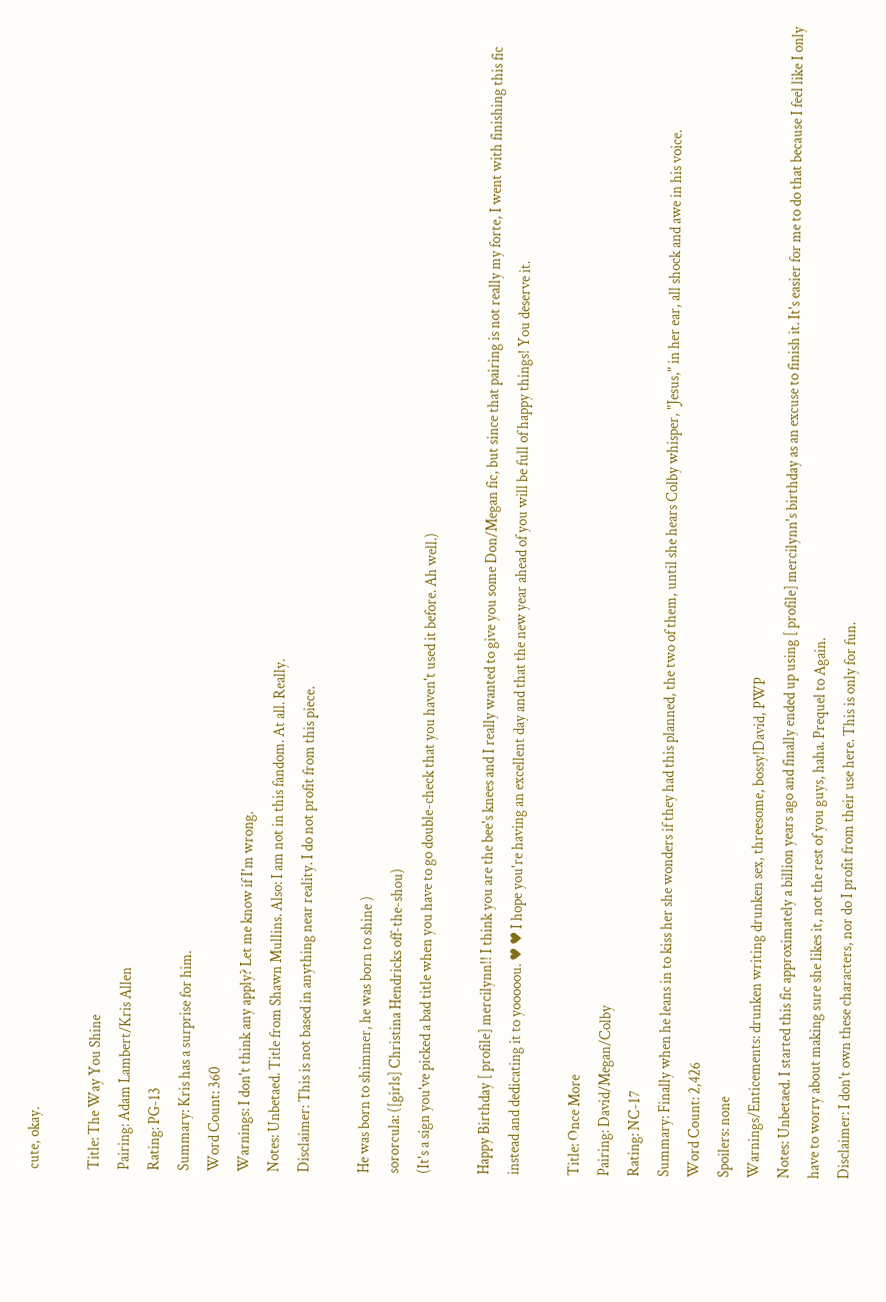cute, okay.

Title: The Way You Shine
Pairing: Adam Lambert/Kris Allen
Rating: PG-13
Summary: Kris has a surprise for him.
Word Count: 360
Warnings: I don't think any apply? Let me know if I'm wrong.
Notes: Unbetaed. Title from Shawn Mullins. Also: I am not in this fandom. At all. Really.
Disclaimer: This is not based in anything near reality. I do not profit from this piece.

He was born to shimmer, he was born to shine )
sororcula: ([girls] Christina Hendricks off-the-shou)
(It's a sign you've picked a bad title when you have to go double-check that you haven't used it before. Ah well.)

Happy Birthday [ profile] mercilynn!! I think you are the bee's knees and I really wanted to give you some Don/Megan fic, but since that pairing is not really my forte, I went with finishing this fic instead and dedicating it to yooooou. ♥ ♥ I hope you're having an excellent day and that the new year ahead of you will be full of happy things! You deserve it.

Title: Once More
Pairing: David/Megan/Colby
Rating: NC-17
Summary: Finally when he leans in to kiss her she wonders if they had this planned, the two of them, until she hears Colby whisper, "Jesus," in her ear, all shock and awe in his voice.
Word Count: 2,426
Spoilers: none
Warnings/Enticements: drunken writing drunken sex, threesome, bossy!David, PWP
Notes: Unbetaed. I started this fic approximately a billion years ago and finally ended up using [ profile] mercilynn's birthday as an excuse to finish it. It's easier for me to do that because I feel like I only have to worry about making sure she likes it, not the rest of you guys, haha. Prequel to Again.
Disclaimer: I don't own these characters, nor do I profit from their use here. This is only for fun.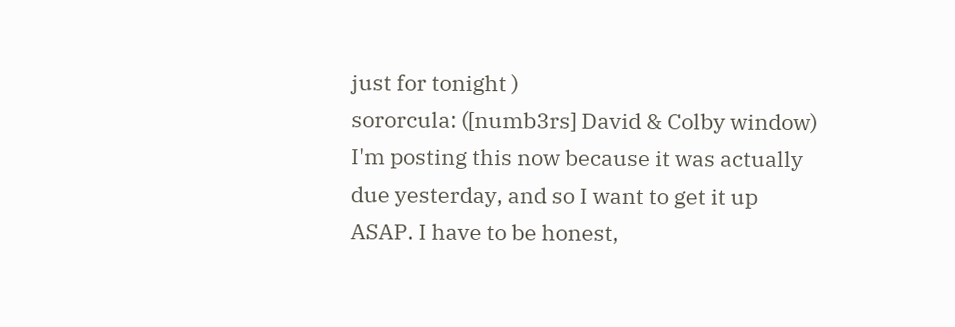just for tonight )
sororcula: ([numb3rs] David & Colby window)
I'm posting this now because it was actually due yesterday, and so I want to get it up ASAP. I have to be honest,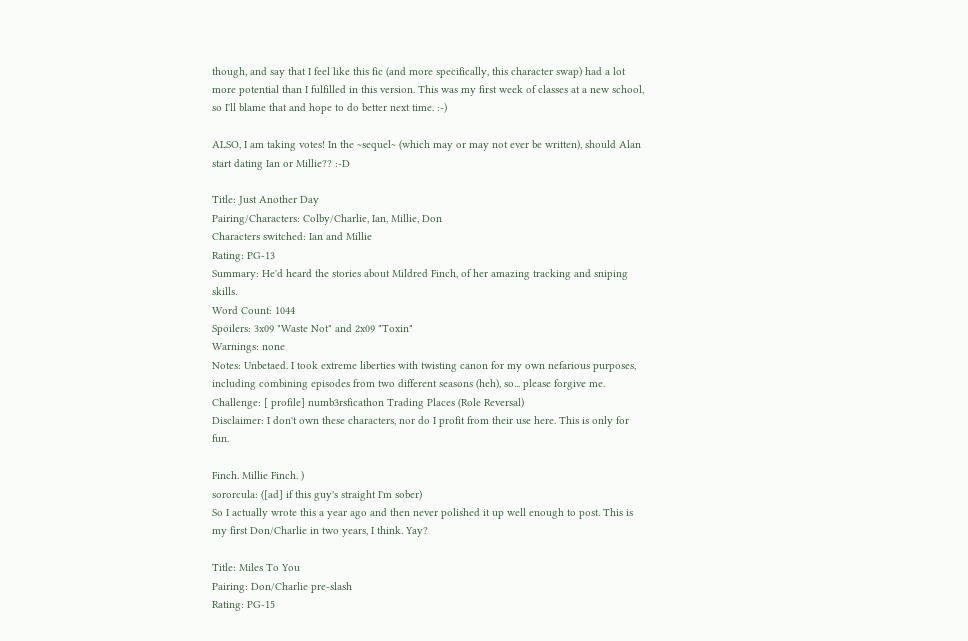though, and say that I feel like this fic (and more specifically, this character swap) had a lot more potential than I fulfilled in this version. This was my first week of classes at a new school, so I'll blame that and hope to do better next time. :-)

ALSO, I am taking votes! In the ~sequel~ (which may or may not ever be written), should Alan start dating Ian or Millie?? :-D

Title: Just Another Day
Pairing/Characters: Colby/Charlie, Ian, Millie, Don
Characters switched: Ian and Millie
Rating: PG-13
Summary: He'd heard the stories about Mildred Finch, of her amazing tracking and sniping skills.
Word Count: 1044
Spoilers: 3x09 "Waste Not" and 2x09 "Toxin"
Warnings: none
Notes: Unbetaed. I took extreme liberties with twisting canon for my own nefarious purposes, including combining episodes from two different seasons (heh), so... please forgive me.
Challenge: [ profile] numb3rsficathon Trading Places (Role Reversal)
Disclaimer: I don't own these characters, nor do I profit from their use here. This is only for fun.

Finch. Millie Finch. )
sororcula: ([ad] if this guy's straight I'm sober)
So I actually wrote this a year ago and then never polished it up well enough to post. This is my first Don/Charlie in two years, I think. Yay?

Title: Miles To You
Pairing: Don/Charlie pre-slash
Rating: PG-15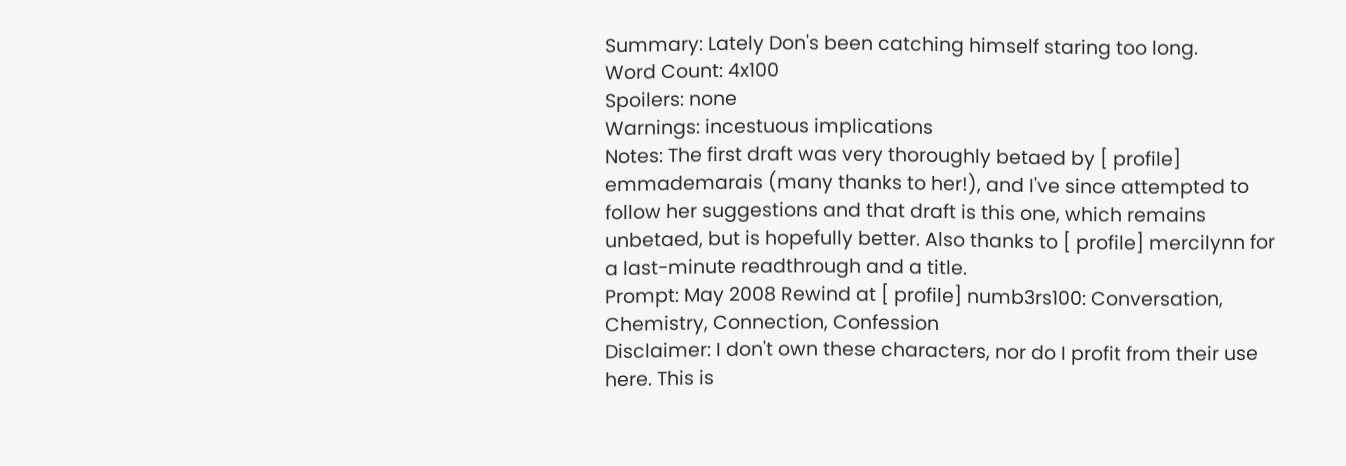Summary: Lately Don's been catching himself staring too long.
Word Count: 4x100
Spoilers: none
Warnings: incestuous implications
Notes: The first draft was very thoroughly betaed by [ profile] emmademarais (many thanks to her!), and I've since attempted to follow her suggestions and that draft is this one, which remains unbetaed, but is hopefully better. Also thanks to [ profile] mercilynn for a last-minute readthrough and a title.
Prompt: May 2008 Rewind at [ profile] numb3rs100: Conversation, Chemistry, Connection, Confession
Disclaimer: I don't own these characters, nor do I profit from their use here. This is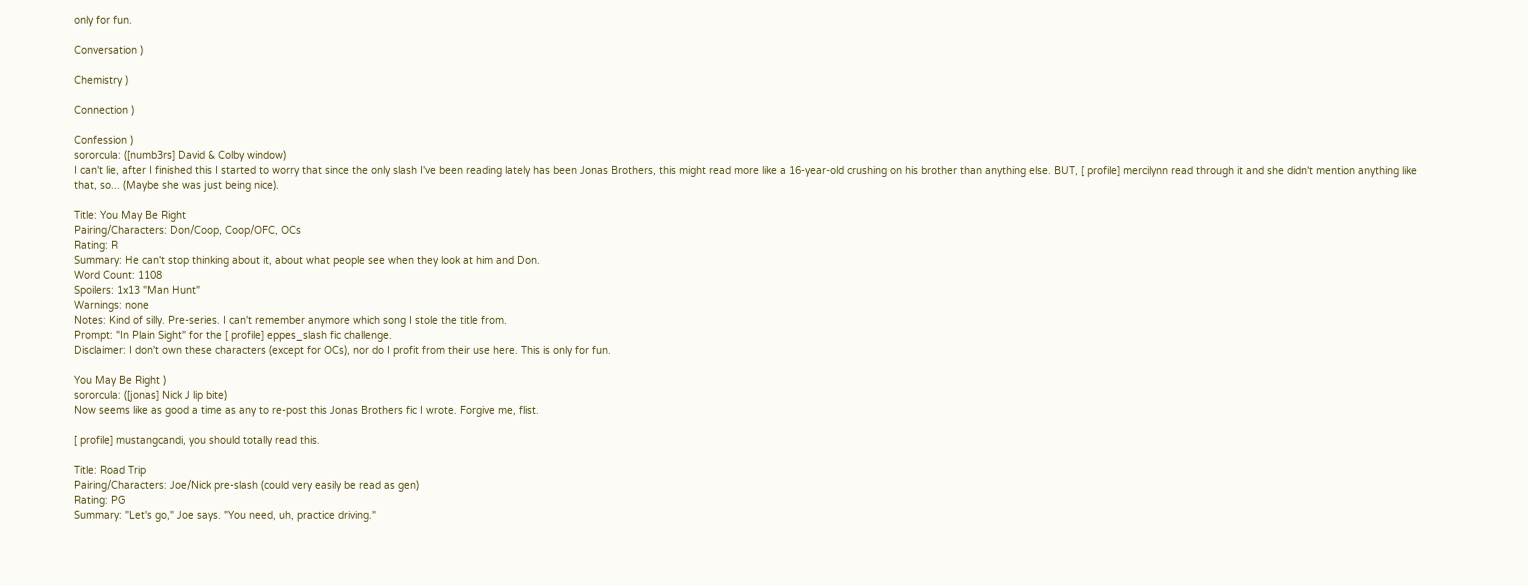only for fun.

Conversation )

Chemistry )

Connection )

Confession )
sororcula: ([numb3rs] David & Colby window)
I can't lie, after I finished this I started to worry that since the only slash I've been reading lately has been Jonas Brothers, this might read more like a 16-year-old crushing on his brother than anything else. BUT, [ profile] mercilynn read through it and she didn't mention anything like that, so... (Maybe she was just being nice).

Title: You May Be Right
Pairing/Characters: Don/Coop, Coop/OFC, OCs
Rating: R
Summary: He can't stop thinking about it, about what people see when they look at him and Don.
Word Count: 1108
Spoilers: 1x13 "Man Hunt"
Warnings: none
Notes: Kind of silly. Pre-series. I can't remember anymore which song I stole the title from.
Prompt: "In Plain Sight" for the [ profile] eppes_slash fic challenge.
Disclaimer: I don't own these characters (except for OCs), nor do I profit from their use here. This is only for fun.

You May Be Right )
sororcula: ([jonas] Nick J lip bite)
Now seems like as good a time as any to re-post this Jonas Brothers fic I wrote. Forgive me, flist.

[ profile] mustangcandi, you should totally read this.

Title: Road Trip
Pairing/Characters: Joe/Nick pre-slash (could very easily be read as gen)
Rating: PG
Summary: "Let's go," Joe says. "You need, uh, practice driving."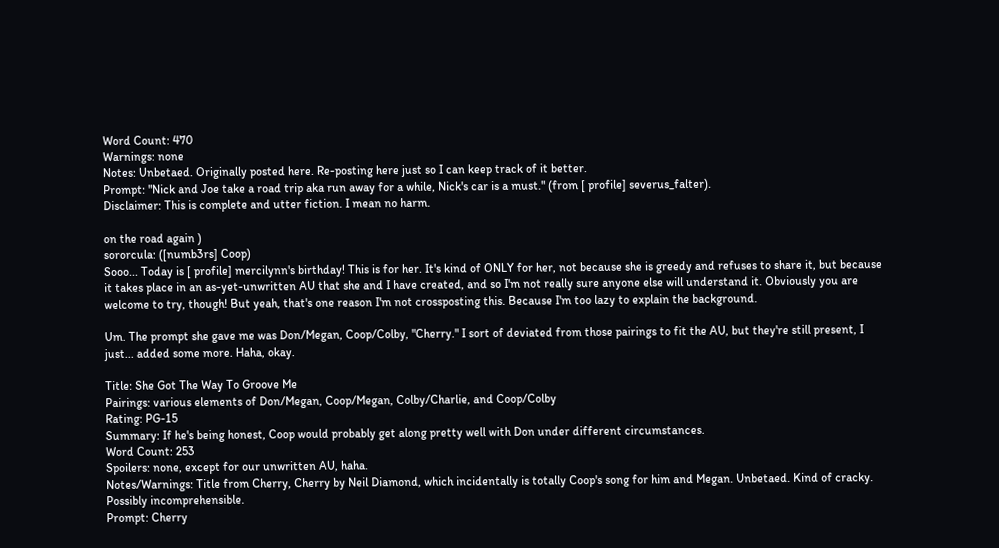Word Count: 470
Warnings: none
Notes: Unbetaed. Originally posted here. Re-posting here just so I can keep track of it better.
Prompt: "Nick and Joe take a road trip aka run away for a while, Nick's car is a must." (from [ profile] severus_falter).
Disclaimer: This is complete and utter fiction. I mean no harm.

on the road again )
sororcula: ([numb3rs] Coop)
Sooo... Today is [ profile] mercilynn's birthday! This is for her. It's kind of ONLY for her, not because she is greedy and refuses to share it, but because it takes place in an as-yet-unwritten AU that she and I have created, and so I'm not really sure anyone else will understand it. Obviously you are welcome to try, though! But yeah, that's one reason I'm not crossposting this. Because I'm too lazy to explain the background.

Um. The prompt she gave me was Don/Megan, Coop/Colby, "Cherry." I sort of deviated from those pairings to fit the AU, but they're still present, I just... added some more. Haha, okay.

Title: She Got The Way To Groove Me
Pairings: various elements of Don/Megan, Coop/Megan, Colby/Charlie, and Coop/Colby
Rating: PG-15
Summary: If he's being honest, Coop would probably get along pretty well with Don under different circumstances.
Word Count: 253
Spoilers: none, except for our unwritten AU, haha.
Notes/Warnings: Title from Cherry, Cherry by Neil Diamond, which incidentally is totally Coop's song for him and Megan. Unbetaed. Kind of cracky. Possibly incomprehensible.
Prompt: Cherry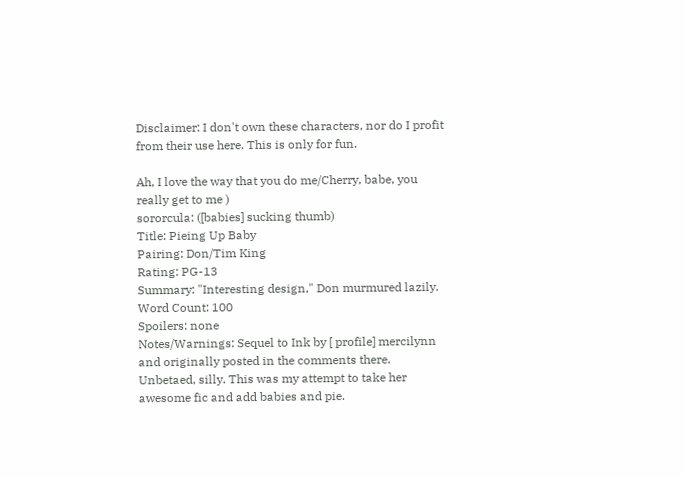Disclaimer: I don't own these characters, nor do I profit from their use here. This is only for fun.

Ah, I love the way that you do me/Cherry, babe, you really get to me )
sororcula: ([babies] sucking thumb)
Title: Pieing Up Baby
Pairing: Don/Tim King
Rating: PG-13
Summary: "Interesting design," Don murmured lazily.
Word Count: 100
Spoilers: none
Notes/Warnings: Sequel to Ink by [ profile] mercilynn and originally posted in the comments there. Unbetaed, silly. This was my attempt to take her awesome fic and add babies and pie.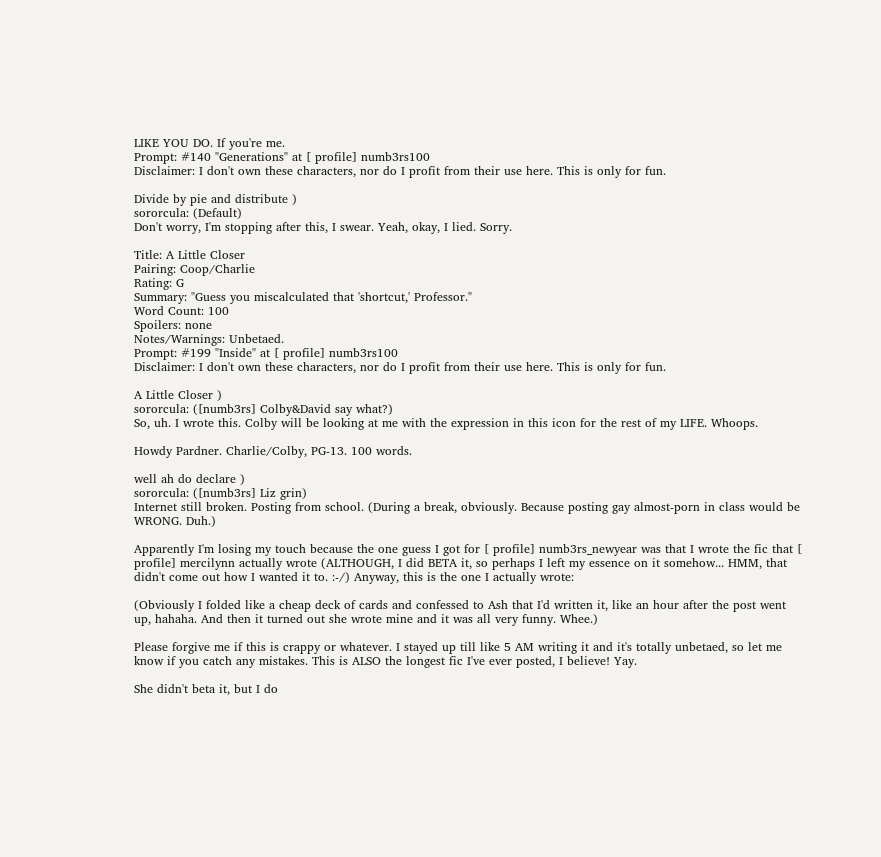LIKE YOU DO. If you're me.
Prompt: #140 "Generations" at [ profile] numb3rs100
Disclaimer: I don't own these characters, nor do I profit from their use here. This is only for fun.

Divide by pie and distribute )
sororcula: (Default)
Don't worry, I'm stopping after this, I swear. Yeah, okay, I lied. Sorry.

Title: A Little Closer
Pairing: Coop/Charlie
Rating: G
Summary: "Guess you miscalculated that 'shortcut,' Professor."
Word Count: 100
Spoilers: none
Notes/Warnings: Unbetaed.
Prompt: #199 "Inside" at [ profile] numb3rs100
Disclaimer: I don't own these characters, nor do I profit from their use here. This is only for fun.

A Little Closer )
sororcula: ([numb3rs] Colby&David say what?)
So, uh. I wrote this. Colby will be looking at me with the expression in this icon for the rest of my LIFE. Whoops.

Howdy Pardner. Charlie/Colby, PG-13. 100 words.

well ah do declare )
sororcula: ([numb3rs] Liz grin)
Internet still broken. Posting from school. (During a break, obviously. Because posting gay almost-porn in class would be WRONG. Duh.)

Apparently I'm losing my touch because the one guess I got for [ profile] numb3rs_newyear was that I wrote the fic that [ profile] mercilynn actually wrote (ALTHOUGH, I did BETA it, so perhaps I left my essence on it somehow... HMM, that didn't come out how I wanted it to. :-/) Anyway, this is the one I actually wrote:

(Obviously I folded like a cheap deck of cards and confessed to Ash that I'd written it, like an hour after the post went up, hahaha. And then it turned out she wrote mine and it was all very funny. Whee.)

Please forgive me if this is crappy or whatever. I stayed up till like 5 AM writing it and it's totally unbetaed, so let me know if you catch any mistakes. This is ALSO the longest fic I've ever posted, I believe! Yay.

She didn't beta it, but I do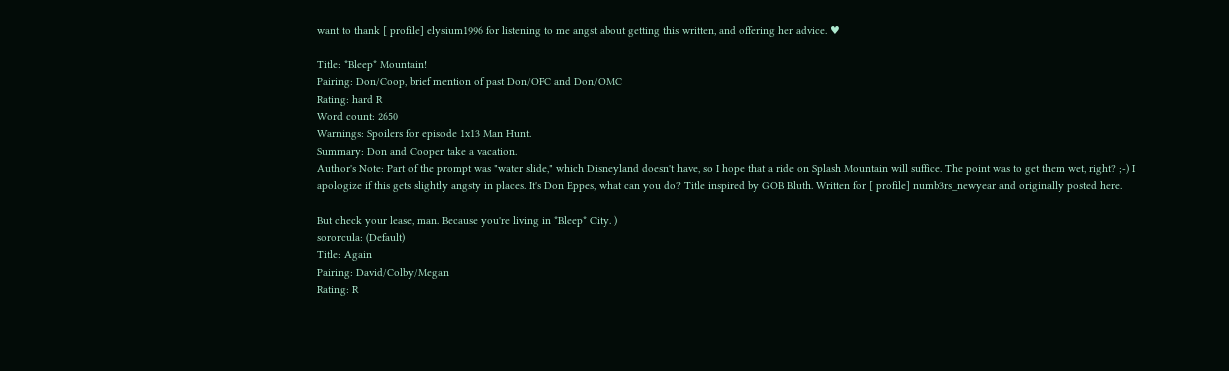want to thank [ profile] elysium1996 for listening to me angst about getting this written, and offering her advice. ♥

Title: *Bleep* Mountain!
Pairing: Don/Coop, brief mention of past Don/OFC and Don/OMC
Rating: hard R
Word count: 2650
Warnings: Spoilers for episode 1x13 Man Hunt.
Summary: Don and Cooper take a vacation.
Author's Note: Part of the prompt was "water slide," which Disneyland doesn't have, so I hope that a ride on Splash Mountain will suffice. The point was to get them wet, right? ;-) I apologize if this gets slightly angsty in places. It's Don Eppes, what can you do? Title inspired by GOB Bluth. Written for [ profile] numb3rs_newyear and originally posted here.

But check your lease, man. Because you're living in *Bleep* City. )
sororcula: (Default)
Title: Again
Pairing: David/Colby/Megan
Rating: R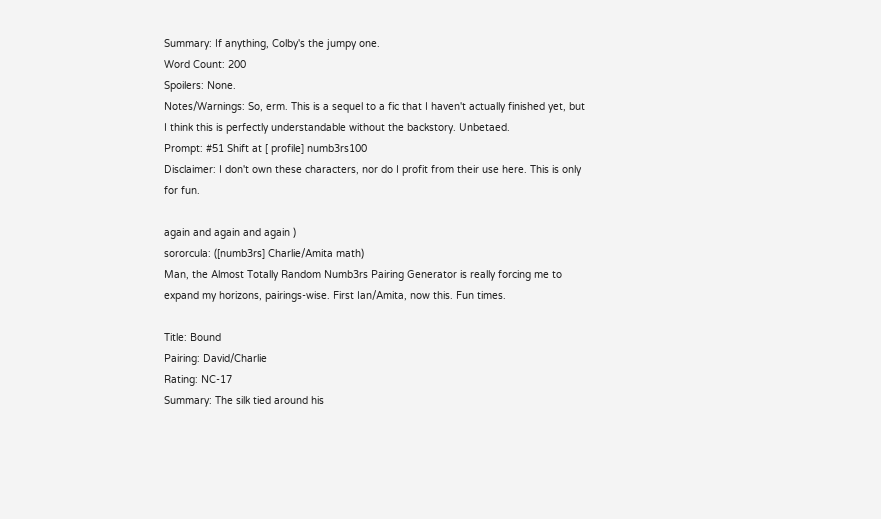Summary: If anything, Colby's the jumpy one.
Word Count: 200
Spoilers: None.
Notes/Warnings: So, erm. This is a sequel to a fic that I haven't actually finished yet, but I think this is perfectly understandable without the backstory. Unbetaed.
Prompt: #51 Shift at [ profile] numb3rs100
Disclaimer: I don't own these characters, nor do I profit from their use here. This is only for fun.

again and again and again )
sororcula: ([numb3rs] Charlie/Amita math)
Man, the Almost Totally Random Numb3rs Pairing Generator is really forcing me to expand my horizons, pairings-wise. First Ian/Amita, now this. Fun times.

Title: Bound
Pairing: David/Charlie
Rating: NC-17
Summary: The silk tied around his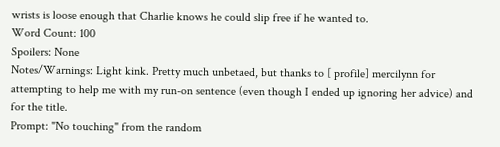wrists is loose enough that Charlie knows he could slip free if he wanted to.
Word Count: 100
Spoilers: None
Notes/Warnings: Light kink. Pretty much unbetaed, but thanks to [ profile] mercilynn for attempting to help me with my run-on sentence (even though I ended up ignoring her advice) and for the title.
Prompt: "No touching" from the random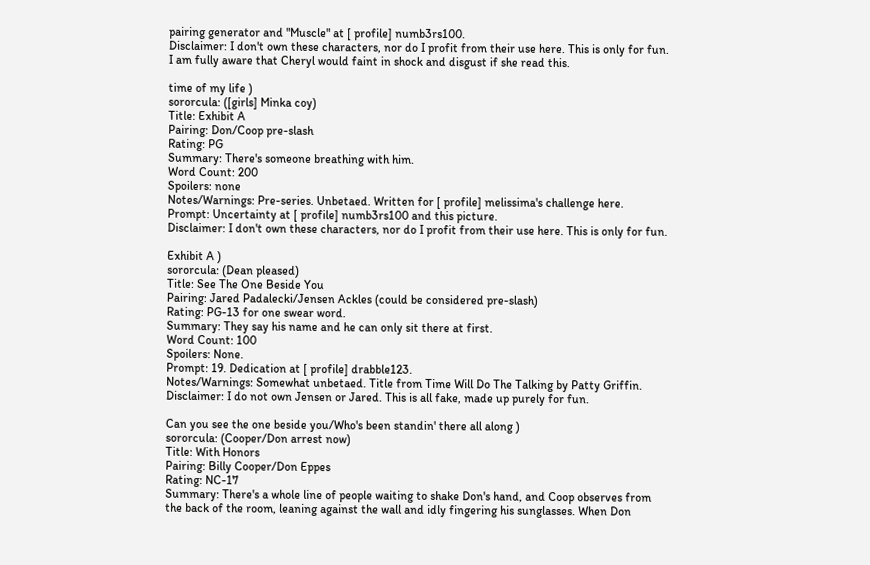pairing generator and "Muscle" at [ profile] numb3rs100.
Disclaimer: I don't own these characters, nor do I profit from their use here. This is only for fun. I am fully aware that Cheryl would faint in shock and disgust if she read this.

time of my life )
sororcula: ([girls] Minka coy)
Title: Exhibit A
Pairing: Don/Coop pre-slash
Rating: PG
Summary: There's someone breathing with him.
Word Count: 200
Spoilers: none
Notes/Warnings: Pre-series. Unbetaed. Written for [ profile] melissima's challenge here.
Prompt: Uncertainty at [ profile] numb3rs100 and this picture.
Disclaimer: I don't own these characters, nor do I profit from their use here. This is only for fun.

Exhibit A )
sororcula: (Dean pleased)
Title: See The One Beside You
Pairing: Jared Padalecki/Jensen Ackles (could be considered pre-slash)
Rating: PG-13 for one swear word.
Summary: They say his name and he can only sit there at first.
Word Count: 100
Spoilers: None.
Prompt: 19. Dedication at [ profile] drabble123.
Notes/Warnings: Somewhat unbetaed. Title from Time Will Do The Talking by Patty Griffin.
Disclaimer: I do not own Jensen or Jared. This is all fake, made up purely for fun.

Can you see the one beside you/Who's been standin' there all along )
sororcula: (Cooper/Don arrest now)
Title: With Honors
Pairing: Billy Cooper/Don Eppes
Rating: NC-17
Summary: There's a whole line of people waiting to shake Don's hand, and Coop observes from the back of the room, leaning against the wall and idly fingering his sunglasses. When Don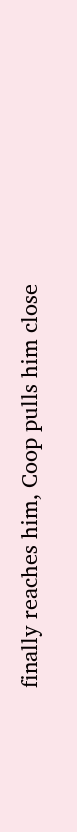finally reaches him, Coop pulls him close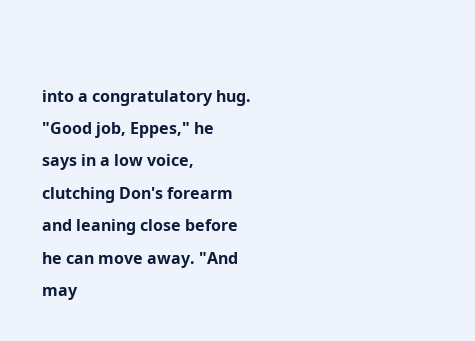into a congratulatory hug. "Good job, Eppes," he says in a low voice, clutching Don's forearm and leaning close before he can move away. "And may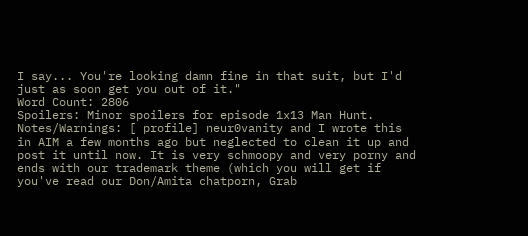I say... You're looking damn fine in that suit, but I'd just as soon get you out of it."
Word Count: 2806
Spoilers: Minor spoilers for episode 1x13 Man Hunt.
Notes/Warnings: [ profile] neur0vanity and I wrote this in AIM a few months ago but neglected to clean it up and post it until now. It is very schmoopy and very porny and ends with our trademark theme (which you will get if you've read our Don/Amita chatporn, Grab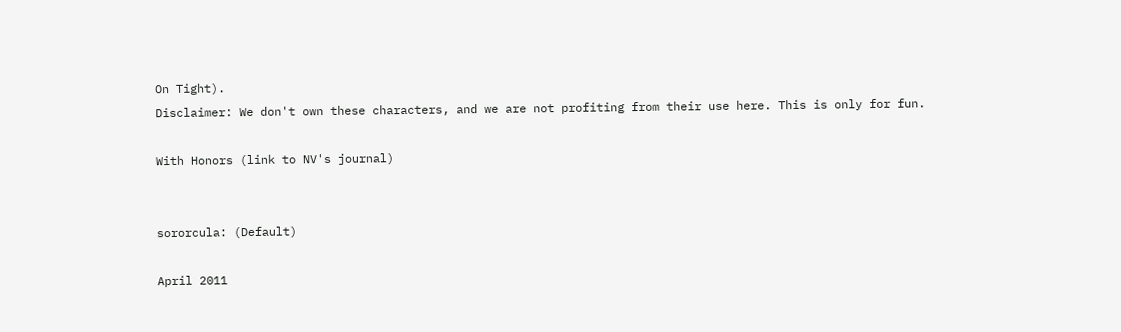On Tight).
Disclaimer: We don't own these characters, and we are not profiting from their use here. This is only for fun.

With Honors (link to NV's journal)


sororcula: (Default)

April 2011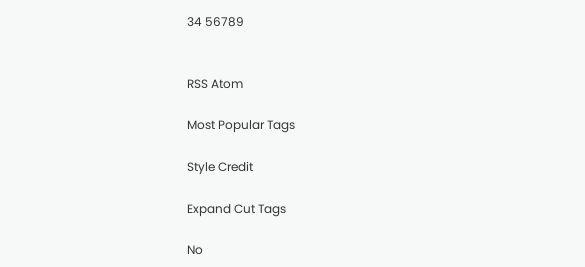34 56789


RSS Atom

Most Popular Tags

Style Credit

Expand Cut Tags

No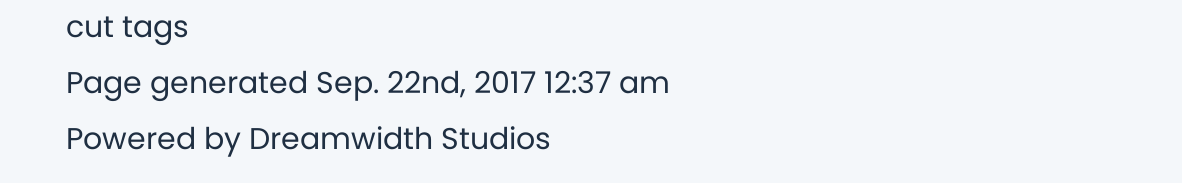cut tags
Page generated Sep. 22nd, 2017 12:37 am
Powered by Dreamwidth Studios